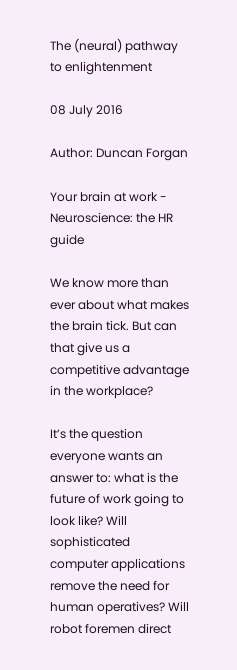The (neural) pathway to enlightenment

08 July 2016

Author: Duncan Forgan

Your brain at work - Neuroscience: the HR guide

We know more than ever about what makes the brain tick. But can that give us a competitive advantage in the workplace?

It’s the question everyone wants an answer to: what is the future of work going to look like? Will sophisticated computer applications remove the need for human operatives? Will robot foremen direct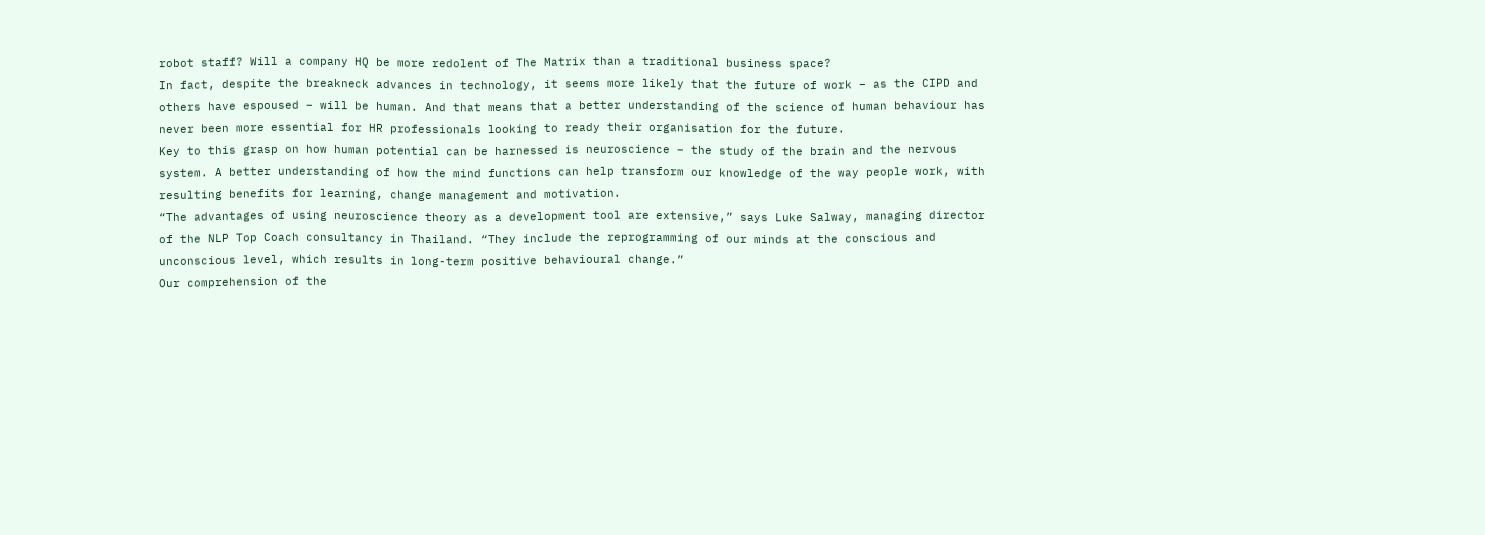robot staff? Will a company HQ be more redolent of The Matrix than a traditional business space?
In fact, despite the breakneck advances in technology, it seems more likely that the future of work – as the CIPD and others have espoused – will be human. And that means that a better understanding of the science of human behaviour has never been more essential for HR professionals looking to ready their organisation for the future.
Key to this grasp on how human potential can be harnessed is neuroscience – the study of the brain and the nervous system. A better understanding of how the mind functions can help transform our knowledge of the way people work, with resulting benefits for learning, change management and motivation.
“The advantages of using neuroscience theory as a development tool are extensive,” says Luke Salway, managing director of the NLP Top Coach consultancy in Thailand. “They include the reprogramming of our minds at the conscious and unconscious level, which results in long-term positive behavioural change.”
Our comprehension of the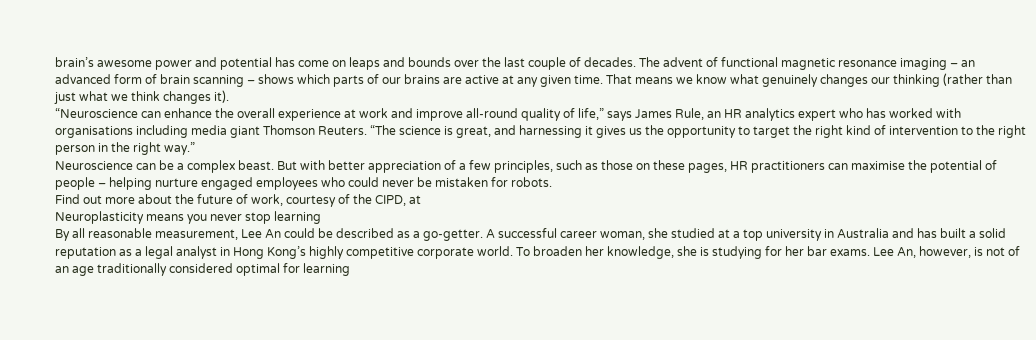brain’s awesome power and potential has come on leaps and bounds over the last couple of decades. The advent of functional magnetic resonance imaging – an advanced form of brain scanning – shows which parts of our brains are active at any given time. That means we know what genuinely changes our thinking (rather than just what we think changes it).
“Neuroscience can enhance the overall experience at work and improve all-round quality of life,” says James Rule, an HR analytics expert who has worked with organisations including media giant Thomson Reuters. “The science is great, and harnessing it gives us the opportunity to target the right kind of intervention to the right person in the right way.”
Neuroscience can be a complex beast. But with better appreciation of a few principles, such as those on these pages, HR practitioners can maximise the potential of people – helping nurture engaged employees who could never be mistaken for robots.
Find out more about the future of work, courtesy of the CIPD, at
Neuroplasticity means you never stop learning
By all reasonable measurement, Lee An could be described as a go-getter. A successful career woman, she studied at a top university in Australia and has built a solid reputation as a legal analyst in Hong Kong’s highly competitive corporate world. To broaden her knowledge, she is studying for her bar exams. Lee An, however, is not of an age traditionally considered optimal for learning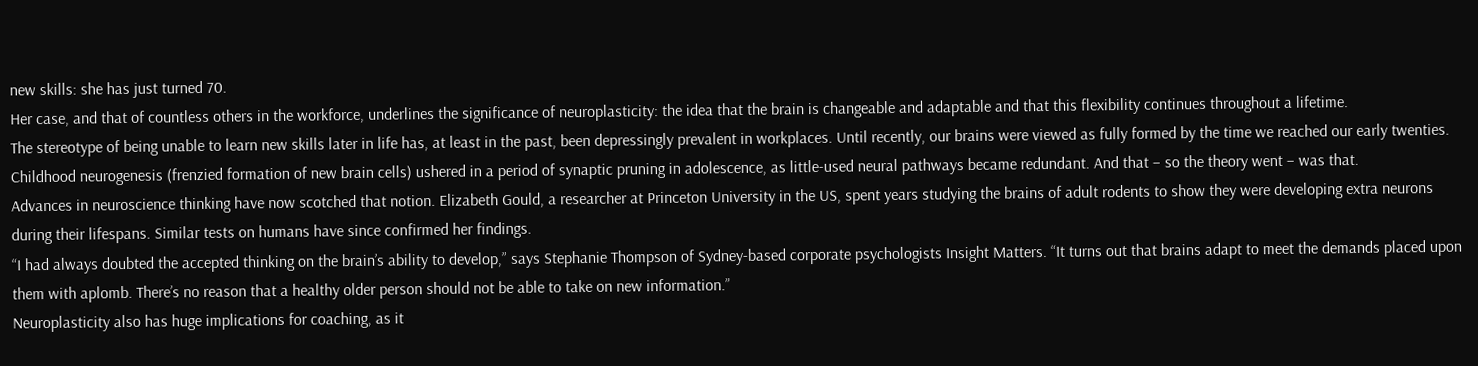new skills: she has just turned 70.
Her case, and that of countless others in the workforce, underlines the significance of neuroplasticity: the idea that the brain is changeable and adaptable and that this flexibility continues throughout a lifetime.
The stereotype of being unable to learn new skills later in life has, at least in the past, been depressingly prevalent in workplaces. Until recently, our brains were viewed as fully formed by the time we reached our early twenties. Childhood neurogenesis (frenzied formation of new brain cells) ushered in a period of synaptic pruning in adolescence, as little-used neural pathways became redundant. And that – so the theory went – was that.
Advances in neuroscience thinking have now scotched that notion. Elizabeth Gould, a researcher at Princeton University in the US, spent years studying the brains of adult rodents to show they were developing extra neurons during their lifespans. Similar tests on humans have since confirmed her findings.
“I had always doubted the accepted thinking on the brain’s ability to develop,” says Stephanie Thompson of Sydney-based corporate psychologists Insight Matters. “It turns out that brains adapt to meet the demands placed upon them with aplomb. There’s no reason that a healthy older person should not be able to take on new information.”
Neuroplasticity also has huge implications for coaching, as it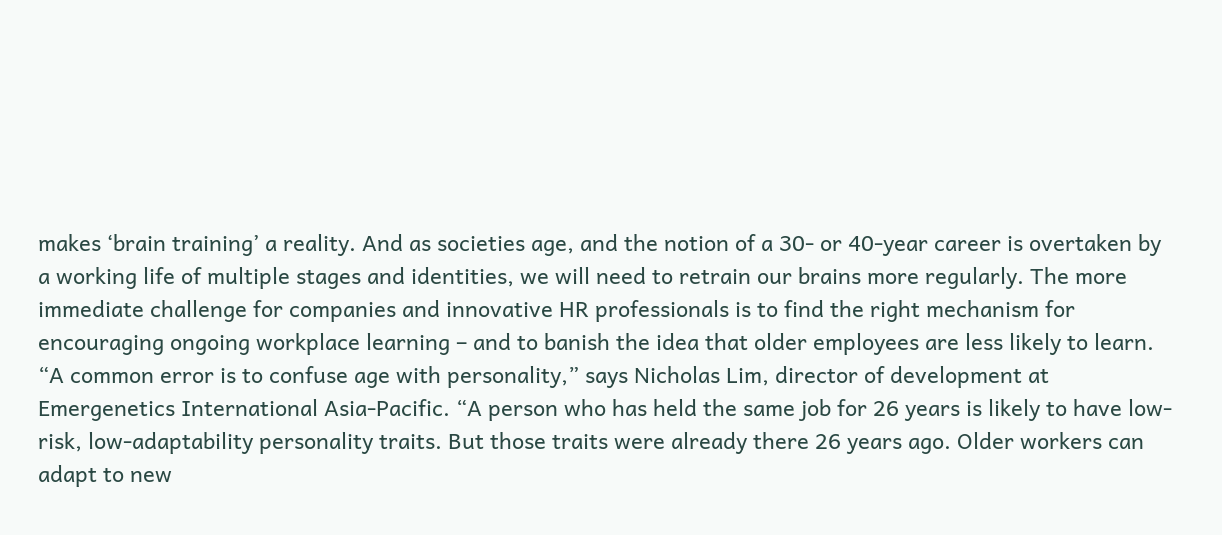makes ‘brain training’ a reality. And as societies age, and the notion of a 30- or 40-year career is overtaken by a working life of multiple stages and identities, we will need to retrain our brains more regularly. The more immediate challenge for companies and innovative HR professionals is to find the right mechanism for encouraging ongoing workplace learning – and to banish the idea that older employees are less likely to learn.
“A common error is to confuse age with personality,” says Nicholas Lim, director of development at Emergenetics International Asia-Pacific. “A person who has held the same job for 26 years is likely to have low-risk, low-adaptability personality traits. But those traits were already there 26 years ago. Older workers can adapt to new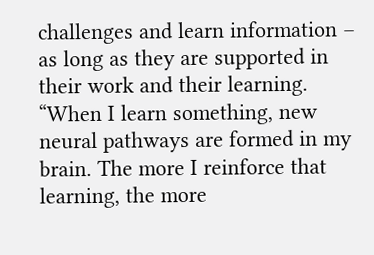challenges and learn information – as long as they are supported in their work and their learning.
“When I learn something, new neural pathways are formed in my brain. The more I reinforce that learning, the more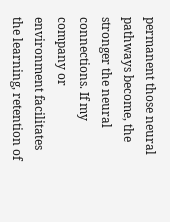permanent those neural pathways become, the stronger the neural connections. If my company or environment facilitates the learning, retention of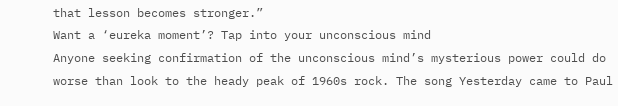that lesson becomes stronger.”
Want a ‘eureka moment’? Tap into your unconscious mind
Anyone seeking confirmation of the unconscious mind’s mysterious power could do worse than look to the heady peak of 1960s rock. The song Yesterday came to Paul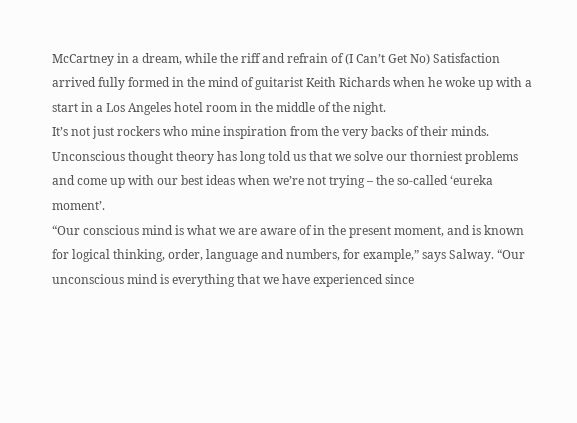McCartney in a dream, while the riff and refrain of (I Can’t Get No) Satisfaction arrived fully formed in the mind of guitarist Keith Richards when he woke up with a start in a Los Angeles hotel room in the middle of the night.
It’s not just rockers who mine inspiration from the very backs of their minds. Unconscious thought theory has long told us that we solve our thorniest problems and come up with our best ideas when we’re not trying – the so-called ‘eureka moment’.
“Our conscious mind is what we are aware of in the present moment, and is known for logical thinking, order, language and numbers, for example,” says Salway. “Our unconscious mind is everything that we have experienced since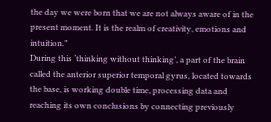the day we were born that we are not always aware of in the present moment. It is the realm of creativity, emotions and intuition.”
During this ‘thinking without thinking’, a part of the brain called the anterior superior temporal gyrus, located towards the base, is working double time, processing data and reaching its own conclusions by connecting previously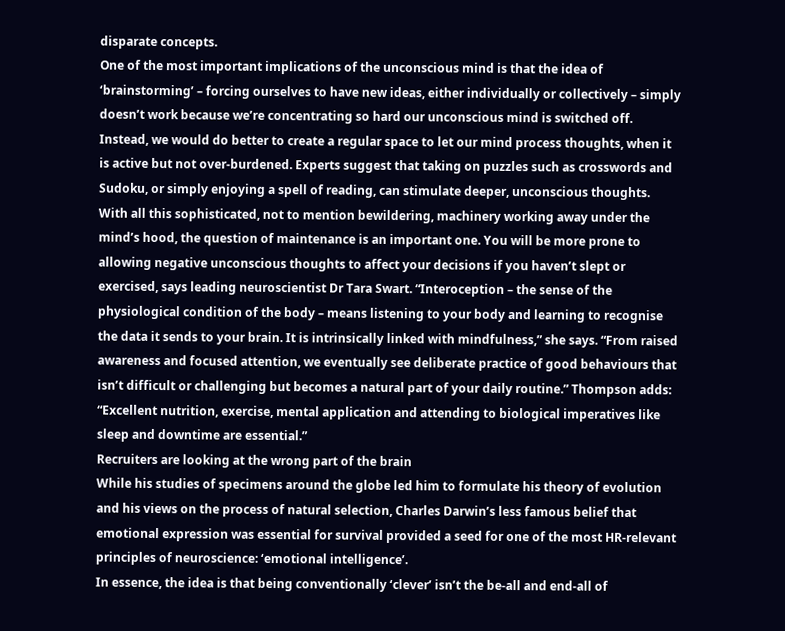disparate concepts.
One of the most important implications of the unconscious mind is that the idea of ‘brainstorming’ – forcing ourselves to have new ideas, either individually or collectively – simply doesn’t work because we’re concentrating so hard our unconscious mind is switched off. Instead, we would do better to create a regular space to let our mind process thoughts, when it is active but not over-burdened. Experts suggest that taking on puzzles such as crosswords and Sudoku, or simply enjoying a spell of reading, can stimulate deeper, unconscious thoughts.
With all this sophisticated, not to mention bewildering, machinery working away under the mind’s hood, the question of maintenance is an important one. You will be more prone to allowing negative unconscious thoughts to affect your decisions if you haven’t slept or exercised, says leading neuroscientist Dr Tara Swart. “Interoception – the sense of the physiological condition of the body – means listening to your body and learning to recognise the data it sends to your brain. It is intrinsically linked with mindfulness,” she says. “From raised awareness and focused attention, we eventually see deliberate practice of good behaviours that isn’t difficult or challenging but becomes a natural part of your daily routine.” Thompson adds: “Excellent nutrition, exercise, mental application and attending to biological imperatives like sleep and downtime are essential.”
Recruiters are looking at the wrong part of the brain
While his studies of specimens around the globe led him to formulate his theory of evolution and his views on the process of natural selection, Charles Darwin’s less famous belief that emotional expression was essential for survival provided a seed for one of the most HR-relevant principles of neuroscience: ‘emotional intelligence’.
In essence, the idea is that being conventionally ‘clever’ isn’t the be-all and end-all of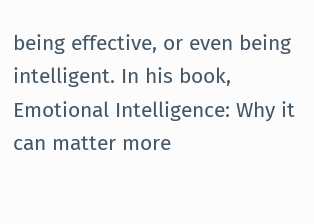being effective, or even being intelligent. In his book, Emotional Intelligence: Why it can matter more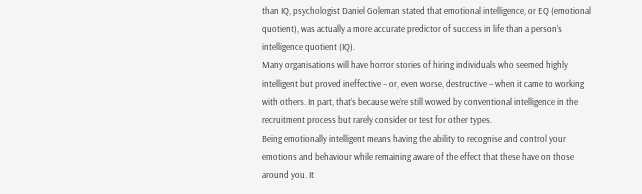than IQ, psychologist Daniel Goleman stated that emotional intelligence, or EQ (emotional quotient), was actually a more accurate predictor of success in life than a person’s intelligence quotient (IQ).
Many organisations will have horror stories of hiring individuals who seemed highly intelligent but proved ineffective – or, even worse, destructive – when it came to working with others. In part, that’s because we’re still wowed by conventional intelligence in the recruitment process but rarely consider or test for other types.
Being emotionally intelligent means having the ability to recognise and control your emotions and behaviour while remaining aware of the effect that these have on those around you. It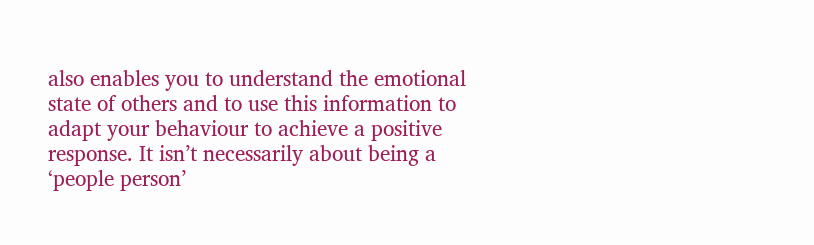also enables you to understand the emotional state of others and to use this information to adapt your behaviour to achieve a positive response. It isn’t necessarily about being a ‘people person’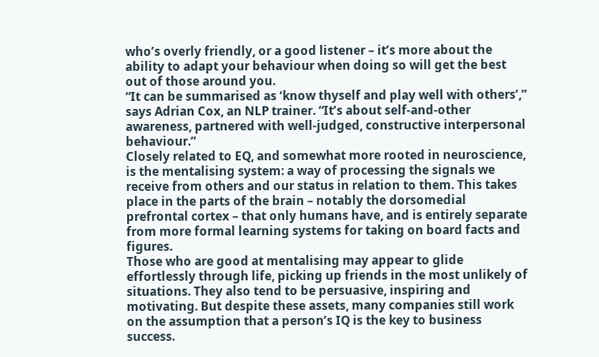who’s overly friendly, or a good listener – it’s more about the ability to adapt your behaviour when doing so will get the best out of those around you.
“It can be summarised as ‘know thyself and play well with others’,” says Adrian Cox, an NLP trainer. “It’s about self-and-other awareness, partnered with well-judged, constructive interpersonal behaviour.”
Closely related to EQ, and somewhat more rooted in neuroscience, is the mentalising system: a way of processing the signals we receive from others and our status in relation to them. This takes place in the parts of the brain – notably the dorsomedial prefrontal cortex – that only humans have, and is entirely separate from more formal learning systems for taking on board facts and figures.
Those who are good at mentalising may appear to glide effortlessly through life, picking up friends in the most unlikely of situations. They also tend to be persuasive, inspiring and motivating. But despite these assets, many companies still work on the assumption that a person’s IQ is the key to business success.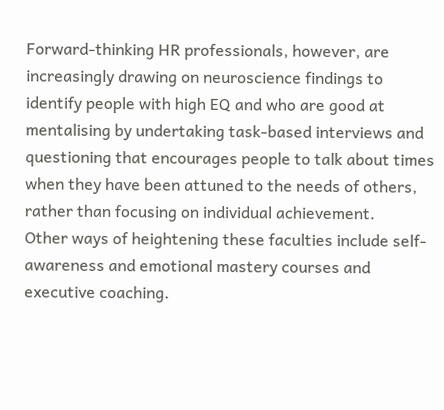Forward-thinking HR professionals, however, are increasingly drawing on neuroscience findings to identify people with high EQ and who are good at mentalising by undertaking task-based interviews and questioning that encourages people to talk about times when they have been attuned to the needs of others, rather than focusing on individual achievement.
Other ways of heightening these faculties include self-awareness and emotional mastery courses and executive coaching.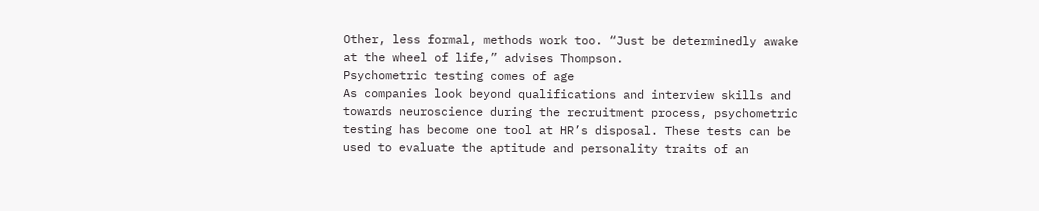Other, less formal, methods work too. “Just be determinedly awake at the wheel of life,” advises Thompson.
Psychometric testing comes of age
As companies look beyond qualifications and interview skills and towards neuroscience during the recruitment process, psychometric testing has become one tool at HR’s disposal. These tests can be used to evaluate the aptitude and personality traits of an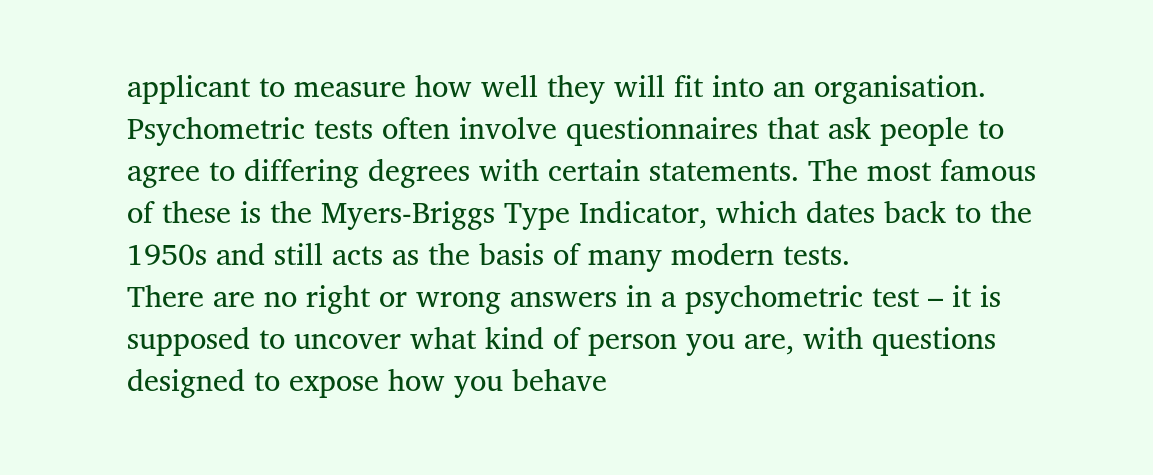applicant to measure how well they will fit into an organisation.
Psychometric tests often involve questionnaires that ask people to agree to differing degrees with certain statements. The most famous of these is the Myers-Briggs Type Indicator, which dates back to the 1950s and still acts as the basis of many modern tests.
There are no right or wrong answers in a psychometric test – it is supposed to uncover what kind of person you are, with questions designed to expose how you behave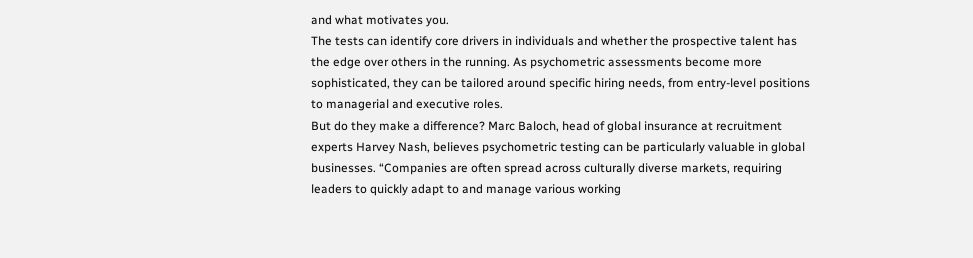and what motivates you.
The tests can identify core drivers in individuals and whether the prospective talent has the edge over others in the running. As psychometric assessments become more sophisticated, they can be tailored around specific hiring needs, from entry-level positions to managerial and executive roles.
But do they make a difference? Marc Baloch, head of global insurance at recruitment experts Harvey Nash, believes psychometric testing can be particularly valuable in global businesses. “Companies are often spread across culturally diverse markets, requiring leaders to quickly adapt to and manage various working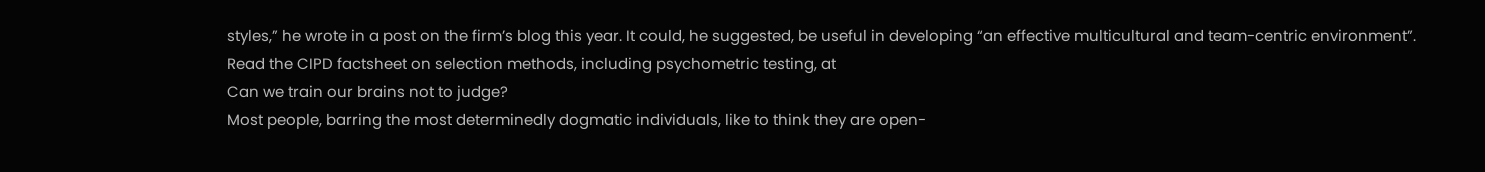styles,” he wrote in a post on the firm’s blog this year. It could, he suggested, be useful in developing “an effective multicultural and team-centric environment”.
Read the CIPD factsheet on selection methods, including psychometric testing, at
Can we train our brains not to judge?
Most people, barring the most determinedly dogmatic individuals, like to think they are open-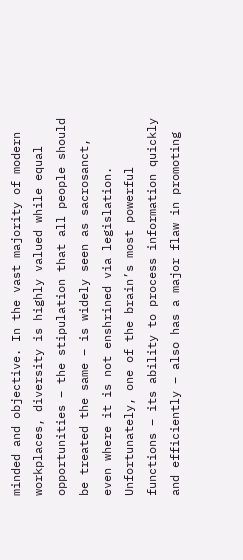minded and objective. In the vast majority of modern workplaces, diversity is highly valued while equal opportunities – the stipulation that all people should be treated the same – is widely seen as sacrosanct, even where it is not enshrined via legislation.
Unfortunately, one of the brain’s most powerful functions – its ability to process information quickly and efficiently – also has a major flaw in promoting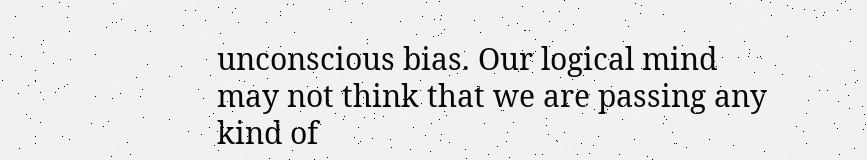unconscious bias. Our logical mind may not think that we are passing any kind of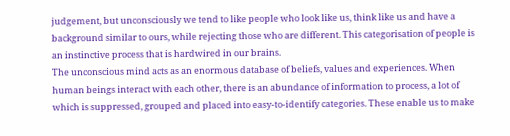judgement, but unconsciously we tend to like people who look like us, think like us and have a background similar to ours, while rejecting those who are different. This categorisation of people is an instinctive process that is hardwired in our brains.
The unconscious mind acts as an enormous database of beliefs, values and experiences. When human beings interact with each other, there is an abundance of information to process, a lot of which is suppressed, grouped and placed into easy-to-identify categories. These enable us to make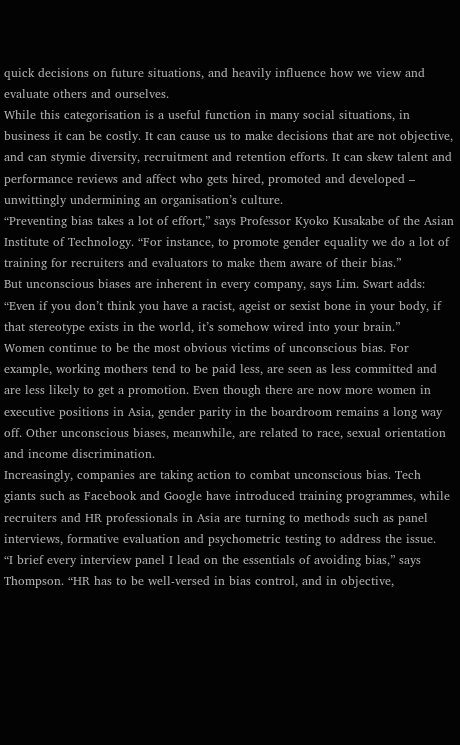quick decisions on future situations, and heavily influence how we view and evaluate others and ourselves.
While this categorisation is a useful function in many social situations, in business it can be costly. It can cause us to make decisions that are not objective, and can stymie diversity, recruitment and retention efforts. It can skew talent and performance reviews and affect who gets hired, promoted and developed – unwittingly undermining an organisation’s culture.
“Preventing bias takes a lot of effort,” says Professor Kyoko Kusakabe of the Asian Institute of Technology. “For instance, to promote gender equality we do a lot of training for recruiters and evaluators to make them aware of their bias.”
But unconscious biases are inherent in every company, says Lim. Swart adds: “Even if you don’t think you have a racist, ageist or sexist bone in your body, if that stereotype exists in the world, it’s somehow wired into your brain.”
Women continue to be the most obvious victims of unconscious bias. For example, working mothers tend to be paid less, are seen as less committed and are less likely to get a promotion. Even though there are now more women in executive positions in Asia, gender parity in the boardroom remains a long way off. Other unconscious biases, meanwhile, are related to race, sexual orientation and income discrimination.
Increasingly, companies are taking action to combat unconscious bias. Tech giants such as Facebook and Google have introduced training programmes, while recruiters and HR professionals in Asia are turning to methods such as panel interviews, formative evaluation and psychometric testing to address the issue.
“I brief every interview panel I lead on the essentials of avoiding bias,” says Thompson. “HR has to be well-versed in bias control, and in objective,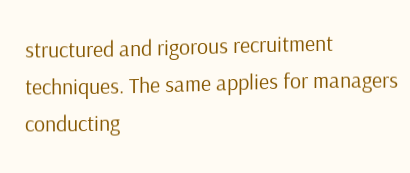structured and rigorous recruitment techniques. The same applies for managers conducting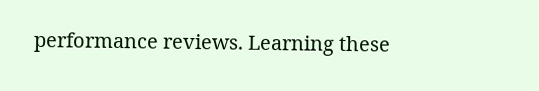performance reviews. Learning these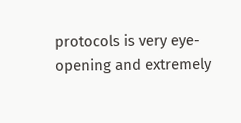protocols is very eye-opening and extremely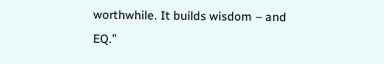worthwhile. It builds wisdom – and EQ.”